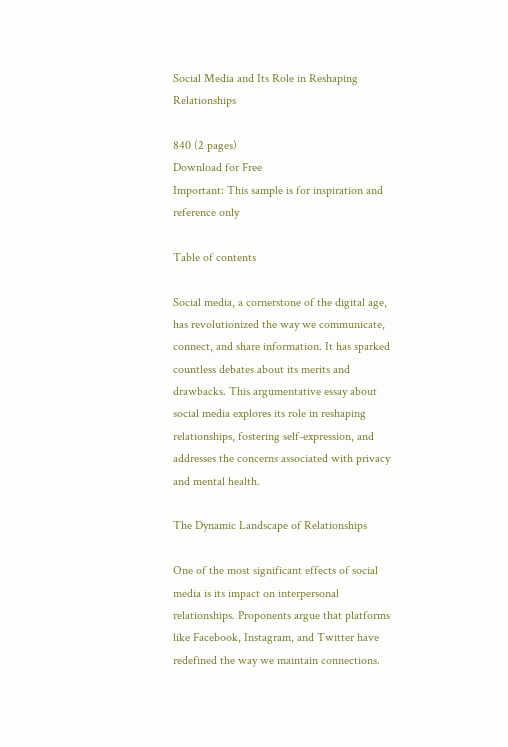Social Media and Its Role in Reshaping Relationships

840 (2 pages)
Download for Free
Important: This sample is for inspiration and reference only

Table of contents

Social media, a cornerstone of the digital age, has revolutionized the way we communicate, connect, and share information. It has sparked countless debates about its merits and drawbacks. This argumentative essay about social media explores its role in reshaping relationships, fostering self-expression, and addresses the concerns associated with privacy and mental health.

The Dynamic Landscape of Relationships

One of the most significant effects of social media is its impact on interpersonal relationships. Proponents argue that platforms like Facebook, Instagram, and Twitter have redefined the way we maintain connections.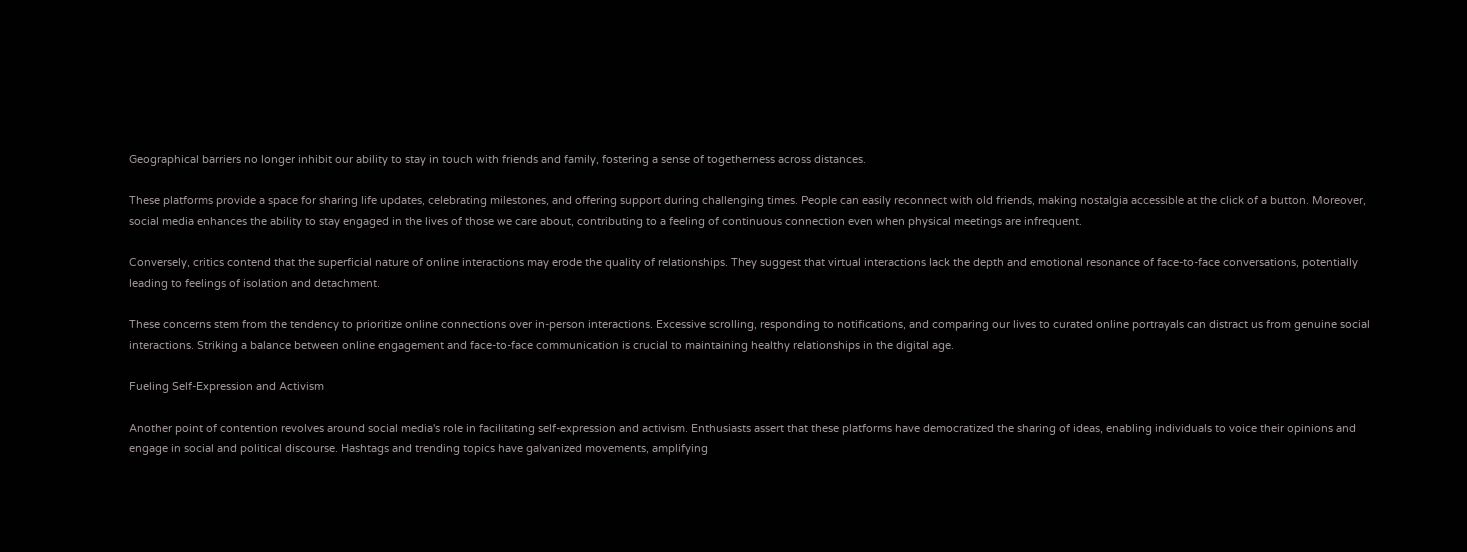Geographical barriers no longer inhibit our ability to stay in touch with friends and family, fostering a sense of togetherness across distances.

These platforms provide a space for sharing life updates, celebrating milestones, and offering support during challenging times. People can easily reconnect with old friends, making nostalgia accessible at the click of a button. Moreover, social media enhances the ability to stay engaged in the lives of those we care about, contributing to a feeling of continuous connection even when physical meetings are infrequent.

Conversely, critics contend that the superficial nature of online interactions may erode the quality of relationships. They suggest that virtual interactions lack the depth and emotional resonance of face-to-face conversations, potentially leading to feelings of isolation and detachment.

These concerns stem from the tendency to prioritize online connections over in-person interactions. Excessive scrolling, responding to notifications, and comparing our lives to curated online portrayals can distract us from genuine social interactions. Striking a balance between online engagement and face-to-face communication is crucial to maintaining healthy relationships in the digital age.

Fueling Self-Expression and Activism

Another point of contention revolves around social media's role in facilitating self-expression and activism. Enthusiasts assert that these platforms have democratized the sharing of ideas, enabling individuals to voice their opinions and engage in social and political discourse. Hashtags and trending topics have galvanized movements, amplifying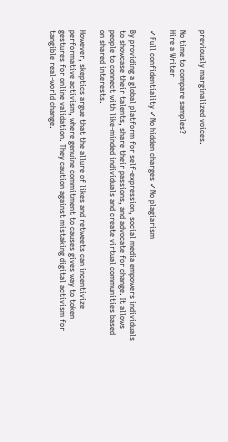previously marginalized voices.

No time to compare samples?
Hire a Writer

✓Full confidentiality ✓No hidden charges ✓No plagiarism

By providing a global platform for self-expression, social media empowers individuals to showcase their talents, share their passions, and advocate for change. It allows people to connect with like-minded individuals and create virtual communities based on shared interests.

However, skeptics argue that the allure of likes and retweets can incentivize performative activism, where genuine commitment to causes gives way to token gestures for online validation. They caution against mistaking digital activism for tangible real-world change.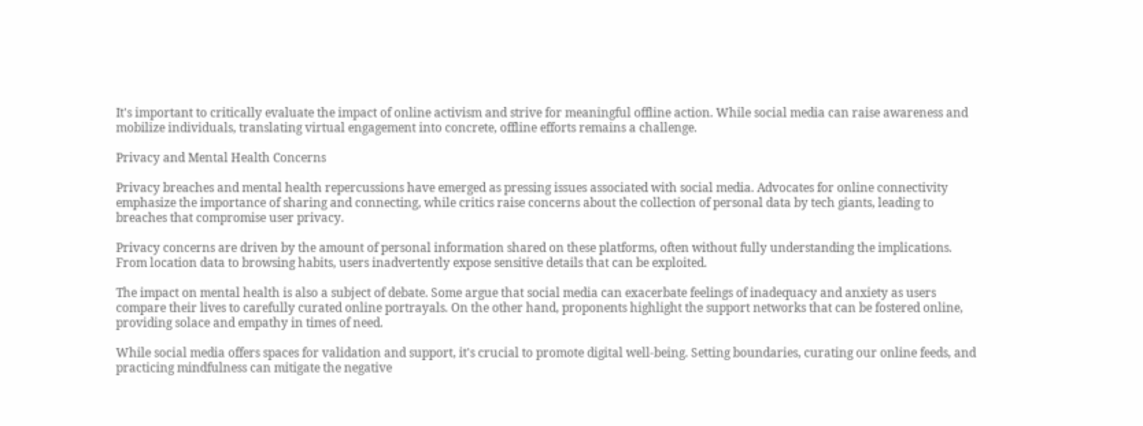It's important to critically evaluate the impact of online activism and strive for meaningful offline action. While social media can raise awareness and mobilize individuals, translating virtual engagement into concrete, offline efforts remains a challenge.

Privacy and Mental Health Concerns

Privacy breaches and mental health repercussions have emerged as pressing issues associated with social media. Advocates for online connectivity emphasize the importance of sharing and connecting, while critics raise concerns about the collection of personal data by tech giants, leading to breaches that compromise user privacy.

Privacy concerns are driven by the amount of personal information shared on these platforms, often without fully understanding the implications. From location data to browsing habits, users inadvertently expose sensitive details that can be exploited.

The impact on mental health is also a subject of debate. Some argue that social media can exacerbate feelings of inadequacy and anxiety as users compare their lives to carefully curated online portrayals. On the other hand, proponents highlight the support networks that can be fostered online, providing solace and empathy in times of need.

While social media offers spaces for validation and support, it's crucial to promote digital well-being. Setting boundaries, curating our online feeds, and practicing mindfulness can mitigate the negative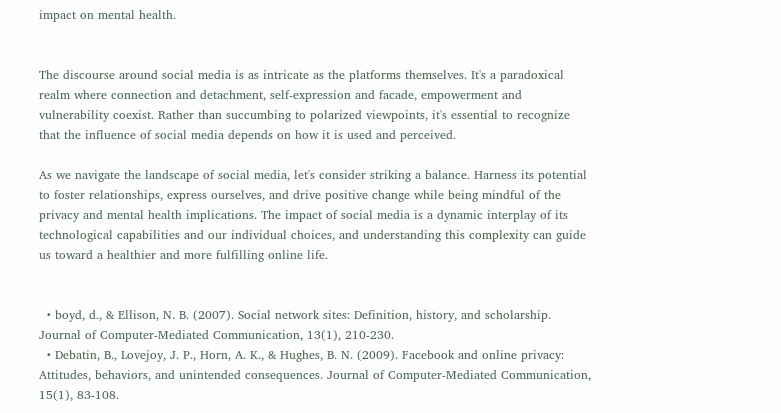impact on mental health.


The discourse around social media is as intricate as the platforms themselves. It's a paradoxical realm where connection and detachment, self-expression and facade, empowerment and vulnerability coexist. Rather than succumbing to polarized viewpoints, it's essential to recognize that the influence of social media depends on how it is used and perceived.

As we navigate the landscape of social media, let's consider striking a balance. Harness its potential to foster relationships, express ourselves, and drive positive change while being mindful of the privacy and mental health implications. The impact of social media is a dynamic interplay of its technological capabilities and our individual choices, and understanding this complexity can guide us toward a healthier and more fulfilling online life.


  • boyd, d., & Ellison, N. B. (2007). Social network sites: Definition, history, and scholarship. Journal of Computer-Mediated Communication, 13(1), 210-230.
  • Debatin, B., Lovejoy, J. P., Horn, A. K., & Hughes, B. N. (2009). Facebook and online privacy: Attitudes, behaviors, and unintended consequences. Journal of Computer-Mediated Communication, 15(1), 83-108.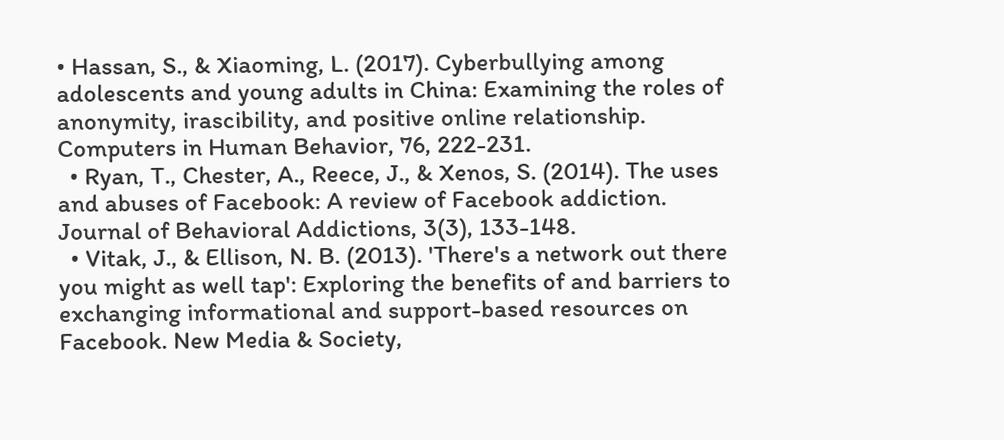• Hassan, S., & Xiaoming, L. (2017). Cyberbullying among adolescents and young adults in China: Examining the roles of anonymity, irascibility, and positive online relationship. Computers in Human Behavior, 76, 222-231.
  • Ryan, T., Chester, A., Reece, J., & Xenos, S. (2014). The uses and abuses of Facebook: A review of Facebook addiction. Journal of Behavioral Addictions, 3(3), 133-148.
  • Vitak, J., & Ellison, N. B. (2013). 'There's a network out there you might as well tap': Exploring the benefits of and barriers to exchanging informational and support-based resources on Facebook. New Media & Society,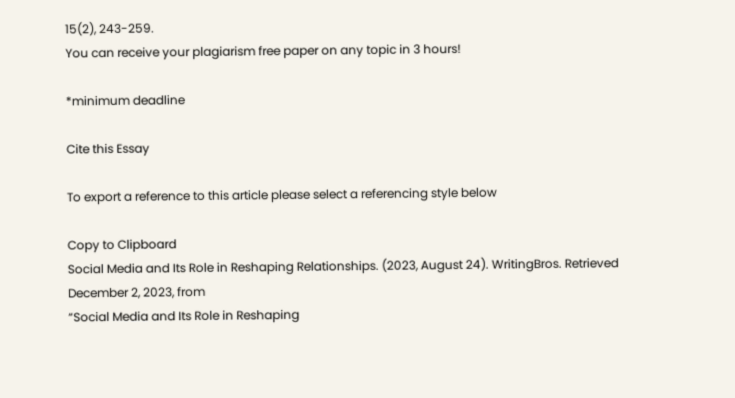15(2), 243-259.
You can receive your plagiarism free paper on any topic in 3 hours!

*minimum deadline

Cite this Essay

To export a reference to this article please select a referencing style below

Copy to Clipboard
Social Media and Its Role in Reshaping Relationships. (2023, August 24). WritingBros. Retrieved December 2, 2023, from
“Social Media and Its Role in Reshaping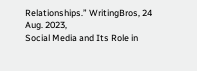Relationships.” WritingBros, 24 Aug. 2023,
Social Media and Its Role in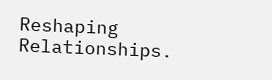Reshaping Relationships.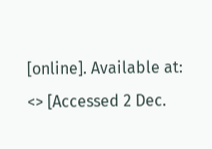[online]. Available at: <> [Accessed 2 Dec.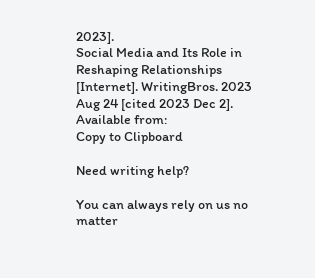2023].
Social Media and Its Role in Reshaping Relationships [Internet]. WritingBros. 2023 Aug 24 [cited 2023 Dec 2]. Available from:
Copy to Clipboard

Need writing help?

You can always rely on us no matter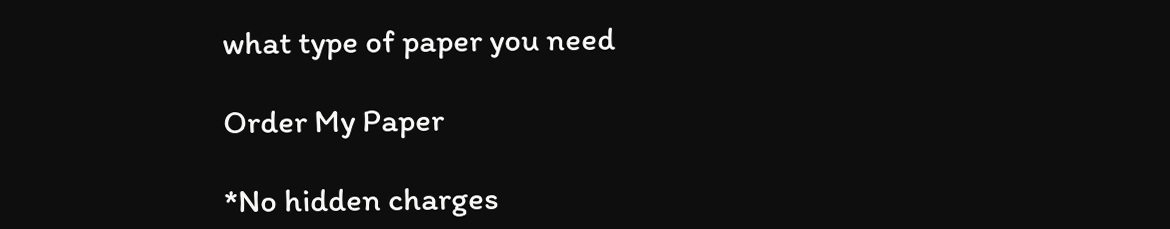what type of paper you need

Order My Paper

*No hidden charges